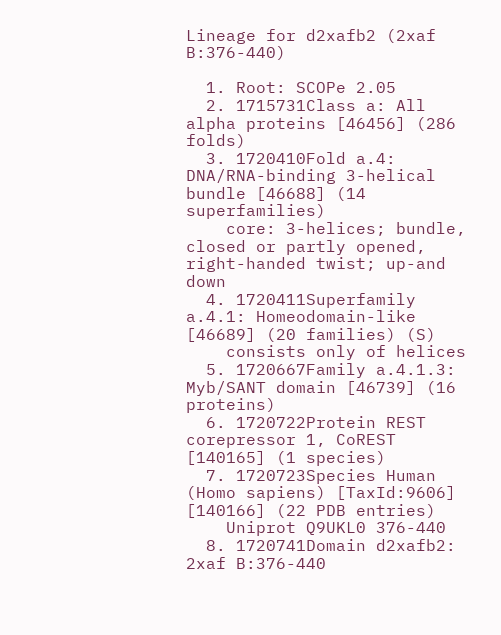Lineage for d2xafb2 (2xaf B:376-440)

  1. Root: SCOPe 2.05
  2. 1715731Class a: All alpha proteins [46456] (286 folds)
  3. 1720410Fold a.4: DNA/RNA-binding 3-helical bundle [46688] (14 superfamilies)
    core: 3-helices; bundle, closed or partly opened, right-handed twist; up-and down
  4. 1720411Superfamily a.4.1: Homeodomain-like [46689] (20 families) (S)
    consists only of helices
  5. 1720667Family a.4.1.3: Myb/SANT domain [46739] (16 proteins)
  6. 1720722Protein REST corepressor 1, CoREST [140165] (1 species)
  7. 1720723Species Human (Homo sapiens) [TaxId:9606] [140166] (22 PDB entries)
    Uniprot Q9UKL0 376-440
  8. 1720741Domain d2xafb2: 2xaf B:376-440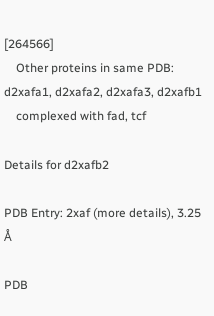[264566]
    Other proteins in same PDB: d2xafa1, d2xafa2, d2xafa3, d2xafb1
    complexed with fad, tcf

Details for d2xafb2

PDB Entry: 2xaf (more details), 3.25 Å

PDB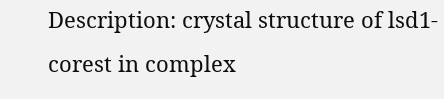Description: crystal structure of lsd1-corest in complex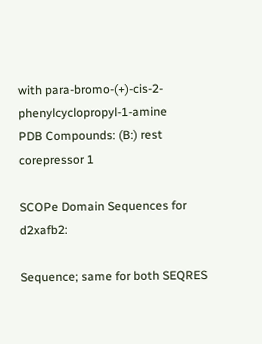with para-bromo-(+)-cis-2-phenylcyclopropyl-1-amine
PDB Compounds: (B:) rest corepressor 1

SCOPe Domain Sequences for d2xafb2:

Sequence; same for both SEQRES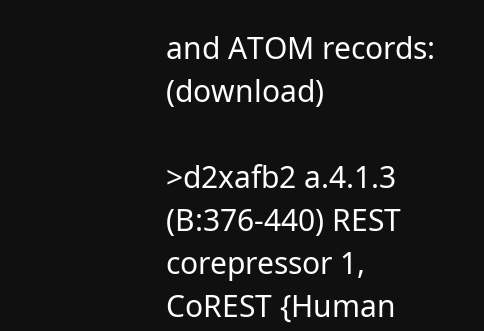and ATOM records: (download)

>d2xafb2 a.4.1.3 (B:376-440) REST corepressor 1, CoREST {Human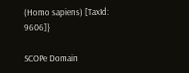(Homo sapiens) [TaxId: 9606]}

SCOPe Domain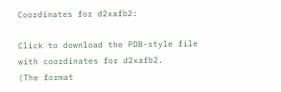Coordinates for d2xafb2:

Click to download the PDB-style file with coordinates for d2xafb2.
(The format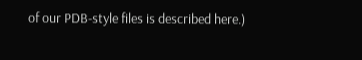of our PDB-style files is described here.)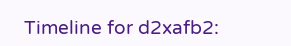Timeline for d2xafb2: